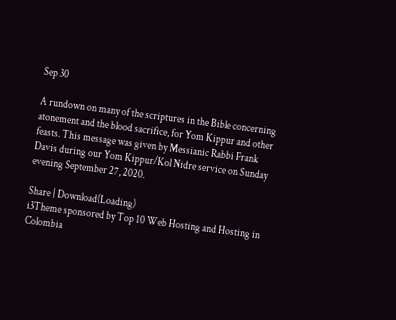Sep 30

A rundown on many of the scriptures in the Bible concerning atonement and the blood sacrifice, for Yom Kippur and other feasts. This message was given by Messianic Rabbi Frank Davis during our Yom Kippur/Kol Nidre service on Sunday evening September 27, 2020.

Share | Download(Loading)
i3Theme sponsored by Top 10 Web Hosting and Hosting in Colombia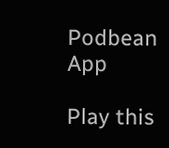Podbean App

Play this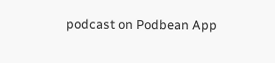podcast on Podbean App